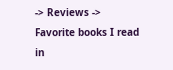-> Reviews -> Favorite books I read in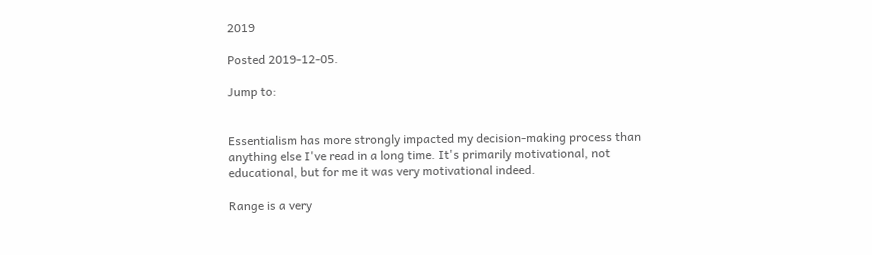2019

Posted 2019-12-05.

Jump to:


Essentialism has more strongly impacted my decision-making process than anything else I've read in a long time. It's primarily motivational, not educational, but for me it was very motivational indeed.

Range is a very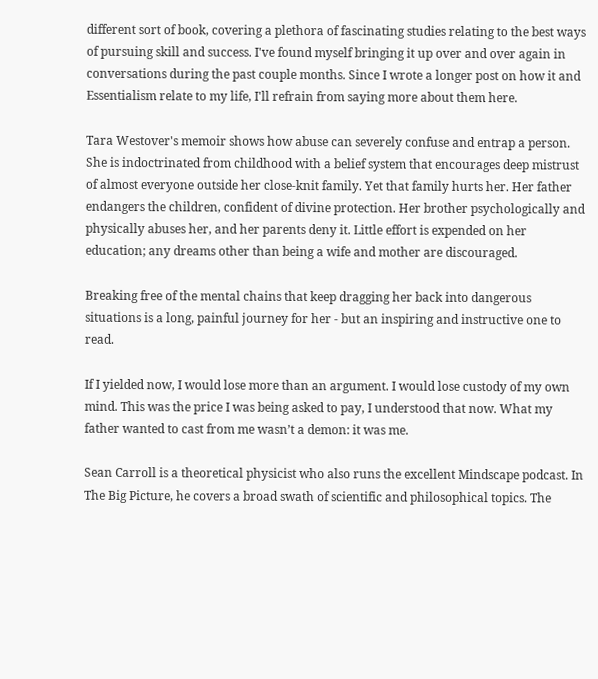different sort of book, covering a plethora of fascinating studies relating to the best ways of pursuing skill and success. I've found myself bringing it up over and over again in conversations during the past couple months. Since I wrote a longer post on how it and Essentialism relate to my life, I'll refrain from saying more about them here.

Tara Westover's memoir shows how abuse can severely confuse and entrap a person. She is indoctrinated from childhood with a belief system that encourages deep mistrust of almost everyone outside her close-knit family. Yet that family hurts her. Her father endangers the children, confident of divine protection. Her brother psychologically and physically abuses her, and her parents deny it. Little effort is expended on her education; any dreams other than being a wife and mother are discouraged.

Breaking free of the mental chains that keep dragging her back into dangerous situations is a long, painful journey for her - but an inspiring and instructive one to read.

If I yielded now, I would lose more than an argument. I would lose custody of my own mind. This was the price I was being asked to pay, I understood that now. What my father wanted to cast from me wasn’t a demon: it was me.

Sean Carroll is a theoretical physicist who also runs the excellent Mindscape podcast. In The Big Picture, he covers a broad swath of scientific and philosophical topics. The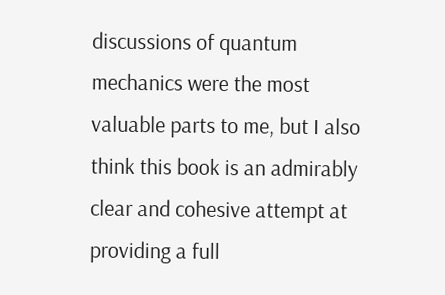discussions of quantum mechanics were the most valuable parts to me, but I also think this book is an admirably clear and cohesive attempt at providing a full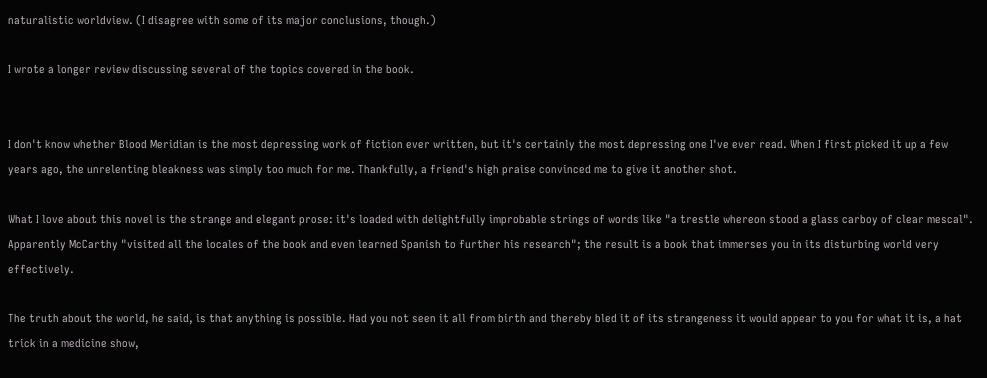naturalistic worldview. (I disagree with some of its major conclusions, though.)

I wrote a longer review discussing several of the topics covered in the book.


I don't know whether Blood Meridian is the most depressing work of fiction ever written, but it's certainly the most depressing one I've ever read. When I first picked it up a few years ago, the unrelenting bleakness was simply too much for me. Thankfully, a friend's high praise convinced me to give it another shot.

What I love about this novel is the strange and elegant prose: it's loaded with delightfully improbable strings of words like "a trestle whereon stood a glass carboy of clear mescal". Apparently McCarthy "visited all the locales of the book and even learned Spanish to further his research"; the result is a book that immerses you in its disturbing world very effectively.

The truth about the world, he said, is that anything is possible. Had you not seen it all from birth and thereby bled it of its strangeness it would appear to you for what it is, a hat trick in a medicine show,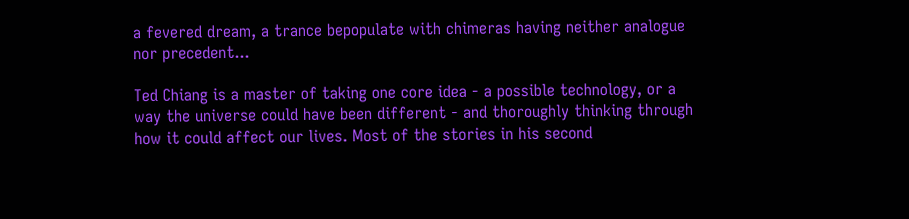a fevered dream, a trance bepopulate with chimeras having neither analogue nor precedent...

Ted Chiang is a master of taking one core idea - a possible technology, or a way the universe could have been different - and thoroughly thinking through how it could affect our lives. Most of the stories in his second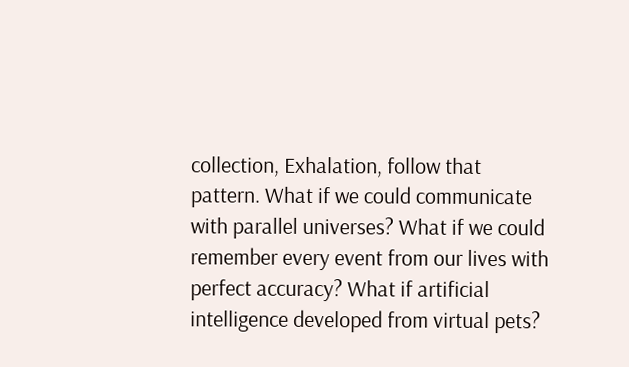collection, Exhalation, follow that pattern. What if we could communicate with parallel universes? What if we could remember every event from our lives with perfect accuracy? What if artificial intelligence developed from virtual pets?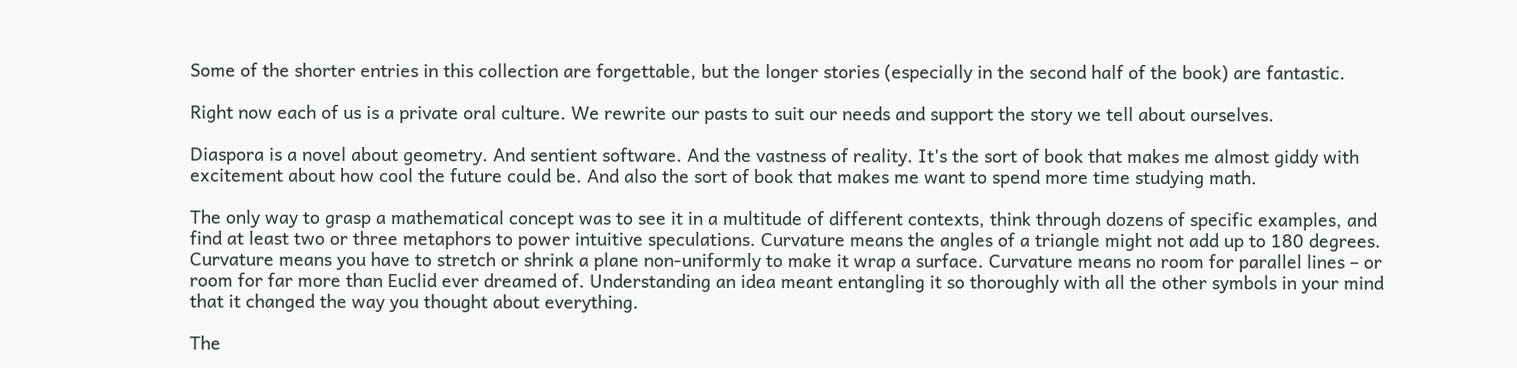Some of the shorter entries in this collection are forgettable, but the longer stories (especially in the second half of the book) are fantastic.

Right now each of us is a private oral culture. We rewrite our pasts to suit our needs and support the story we tell about ourselves.

Diaspora is a novel about geometry. And sentient software. And the vastness of reality. It's the sort of book that makes me almost giddy with excitement about how cool the future could be. And also the sort of book that makes me want to spend more time studying math.

The only way to grasp a mathematical concept was to see it in a multitude of different contexts, think through dozens of specific examples, and find at least two or three metaphors to power intuitive speculations. Curvature means the angles of a triangle might not add up to 180 degrees. Curvature means you have to stretch or shrink a plane non-uniformly to make it wrap a surface. Curvature means no room for parallel lines – or room for far more than Euclid ever dreamed of. Understanding an idea meant entangling it so thoroughly with all the other symbols in your mind that it changed the way you thought about everything.

The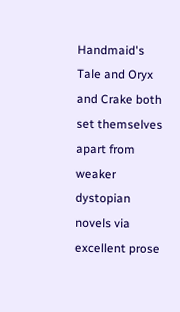Handmaid's Tale and Oryx and Crake both set themselves apart from weaker dystopian novels via excellent prose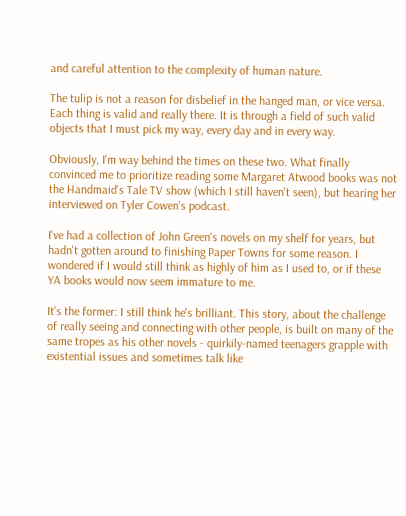and careful attention to the complexity of human nature.

The tulip is not a reason for disbelief in the hanged man, or vice versa. Each thing is valid and really there. It is through a field of such valid objects that I must pick my way, every day and in every way.

Obviously, I'm way behind the times on these two. What finally convinced me to prioritize reading some Margaret Atwood books was not the Handmaid's Tale TV show (which I still haven't seen), but hearing her interviewed on Tyler Cowen's podcast.

I've had a collection of John Green's novels on my shelf for years, but hadn't gotten around to finishing Paper Towns for some reason. I wondered if I would still think as highly of him as I used to, or if these YA books would now seem immature to me.

It's the former: I still think he's brilliant. This story, about the challenge of really seeing and connecting with other people, is built on many of the same tropes as his other novels - quirkily-named teenagers grapple with existential issues and sometimes talk like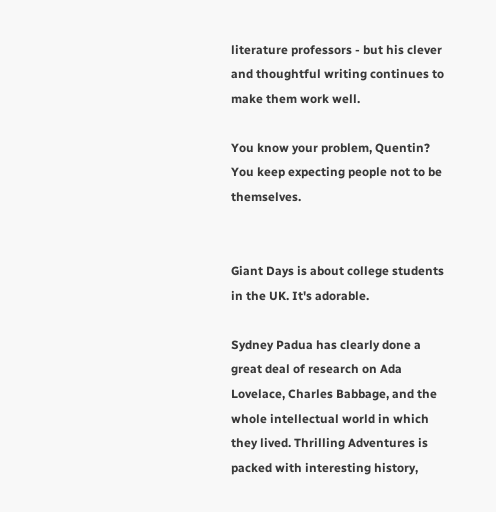literature professors - but his clever and thoughtful writing continues to make them work well.

You know your problem, Quentin? You keep expecting people not to be themselves.


Giant Days is about college students in the UK. It's adorable.

Sydney Padua has clearly done a great deal of research on Ada Lovelace, Charles Babbage, and the whole intellectual world in which they lived. Thrilling Adventures is packed with interesting history,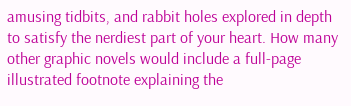amusing tidbits, and rabbit holes explored in depth to satisfy the nerdiest part of your heart. How many other graphic novels would include a full-page illustrated footnote explaining the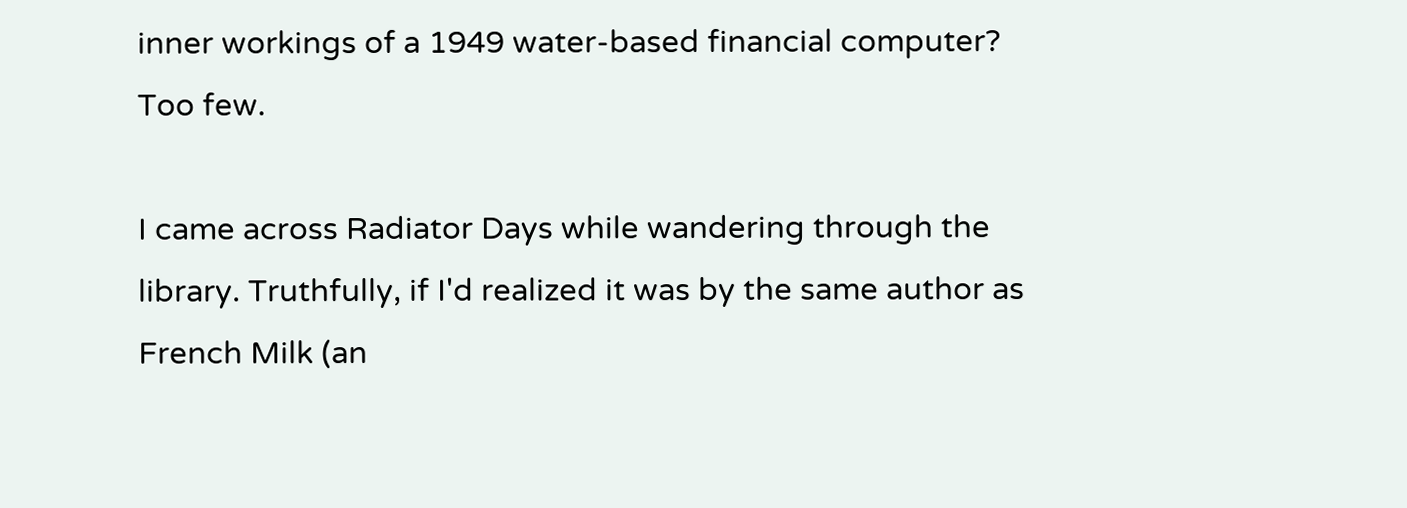inner workings of a 1949 water-based financial computer? Too few.

I came across Radiator Days while wandering through the library. Truthfully, if I'd realized it was by the same author as French Milk (an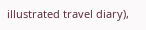illustrated travel diary),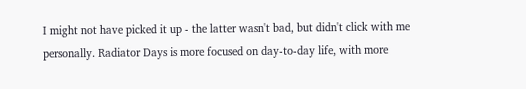I might not have picked it up - the latter wasn't bad, but didn't click with me personally. Radiator Days is more focused on day-to-day life, with more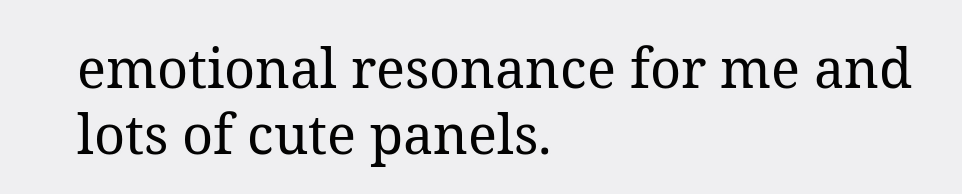emotional resonance for me and lots of cute panels.